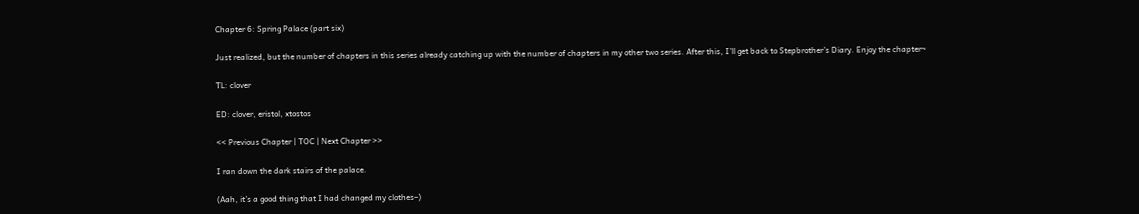Chapter 6: Spring Palace (part six)

Just realized, but the number of chapters in this series already catching up with the number of chapters in my other two series. After this, I’ll get back to Stepbrother’s Diary. Enjoy the chapter~

TL: clover

ED: clover, eristol, xtostos

<< Previous Chapter | TOC | Next Chapter >>

I ran down the dark stairs of the palace.

(Aah, it’s a good thing that I had changed my clothes–)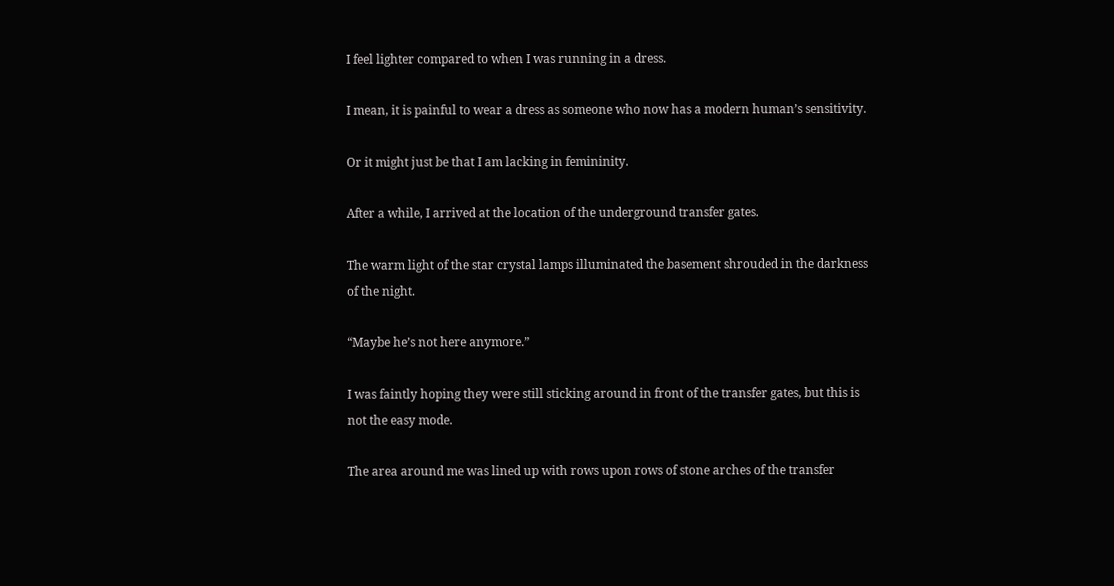I feel lighter compared to when I was running in a dress.

I mean, it is painful to wear a dress as someone who now has a modern human’s sensitivity.

Or it might just be that I am lacking in femininity.

After a while, I arrived at the location of the underground transfer gates.

The warm light of the star crystal lamps illuminated the basement shrouded in the darkness of the night.

“Maybe he’s not here anymore.”

I was faintly hoping they were still sticking around in front of the transfer gates, but this is not the easy mode.

The area around me was lined up with rows upon rows of stone arches of the transfer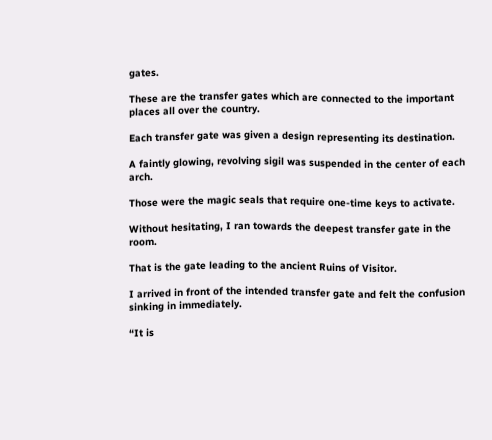gates.

These are the transfer gates which are connected to the important places all over the country.

Each transfer gate was given a design representing its destination.

A faintly glowing, revolving sigil was suspended in the center of each arch.

Those were the magic seals that require one-time keys to activate.

Without hesitating, I ran towards the deepest transfer gate in the room.

That is the gate leading to the ancient Ruins of Visitor.

I arrived in front of the intended transfer gate and felt the confusion sinking in immediately.

“It is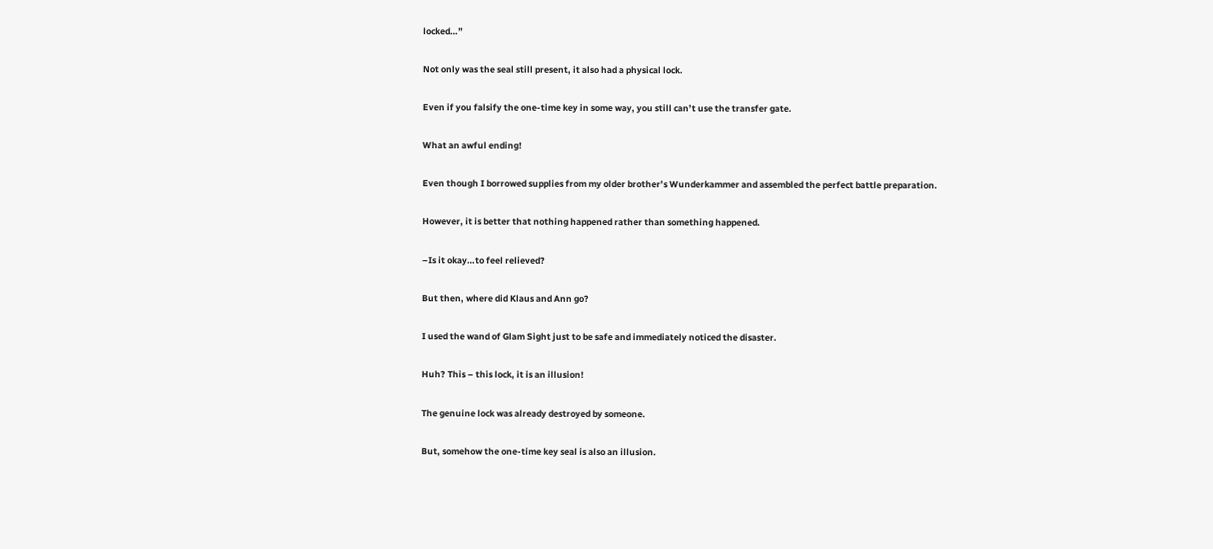locked…”

Not only was the seal still present, it also had a physical lock.

Even if you falsify the one-time key in some way, you still can’t use the transfer gate.

What an awful ending!

Even though I borrowed supplies from my older brother’s Wunderkammer and assembled the perfect battle preparation.

However, it is better that nothing happened rather than something happened.

–Is it okay…to feel relieved?

But then, where did Klaus and Ann go?

I used the wand of Glam Sight just to be safe and immediately noticed the disaster.

Huh? This – this lock, it is an illusion!

The genuine lock was already destroyed by someone.

But, somehow the one-time key seal is also an illusion.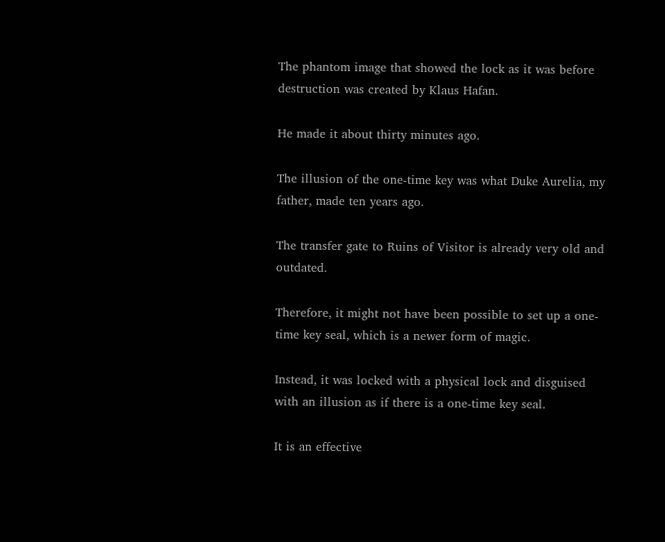The phantom image that showed the lock as it was before destruction was created by Klaus Hafan.

He made it about thirty minutes ago.

The illusion of the one-time key was what Duke Aurelia, my father, made ten years ago.

The transfer gate to Ruins of Visitor is already very old and outdated.

Therefore, it might not have been possible to set up a one-time key seal, which is a newer form of magic.

Instead, it was locked with a physical lock and disguised with an illusion as if there is a one-time key seal.

It is an effective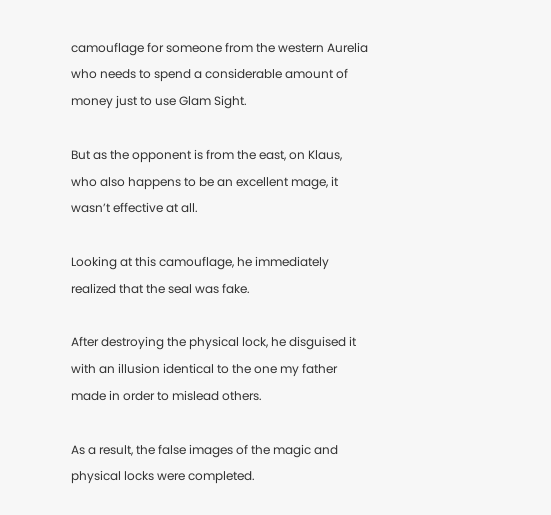camouflage for someone from the western Aurelia who needs to spend a considerable amount of money just to use Glam Sight.

But as the opponent is from the east, on Klaus, who also happens to be an excellent mage, it wasn’t effective at all.

Looking at this camouflage, he immediately realized that the seal was fake.

After destroying the physical lock, he disguised it with an illusion identical to the one my father made in order to mislead others.

As a result, the false images of the magic and physical locks were completed.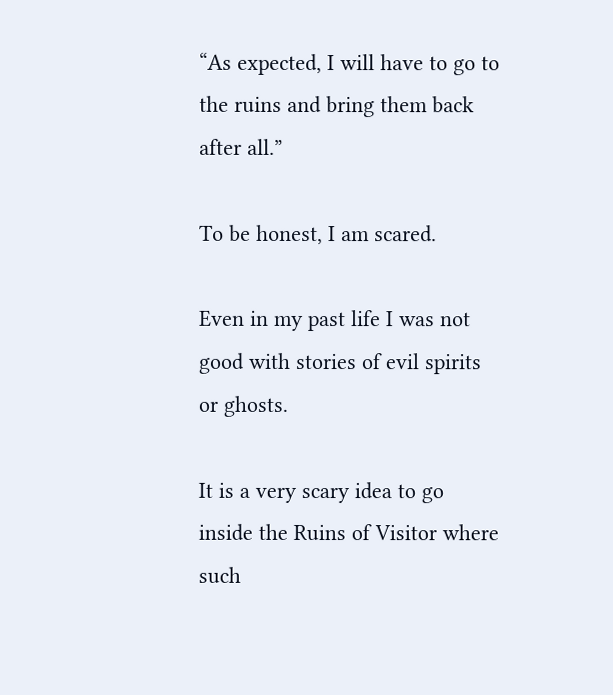“As expected, I will have to go to the ruins and bring them back after all.”

To be honest, I am scared.

Even in my past life I was not good with stories of evil spirits or ghosts.

It is a very scary idea to go inside the Ruins of Visitor where such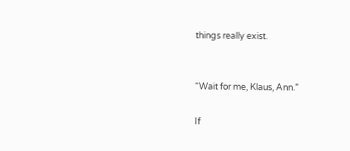things really exist.


“Wait for me, Klaus, Ann.”

If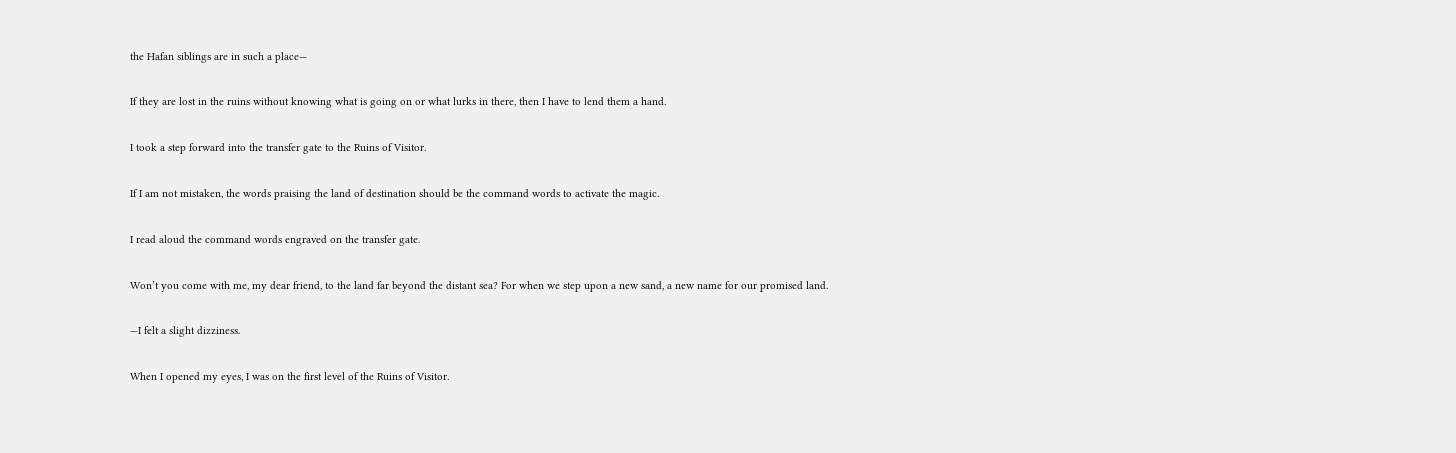the Hafan siblings are in such a place—

If they are lost in the ruins without knowing what is going on or what lurks in there, then I have to lend them a hand.

I took a step forward into the transfer gate to the Ruins of Visitor.

If I am not mistaken, the words praising the land of destination should be the command words to activate the magic.

I read aloud the command words engraved on the transfer gate.

Won’t you come with me, my dear friend, to the land far beyond the distant sea? For when we step upon a new sand, a new name for our promised land.

—I felt a slight dizziness.

When I opened my eyes, I was on the first level of the Ruins of Visitor.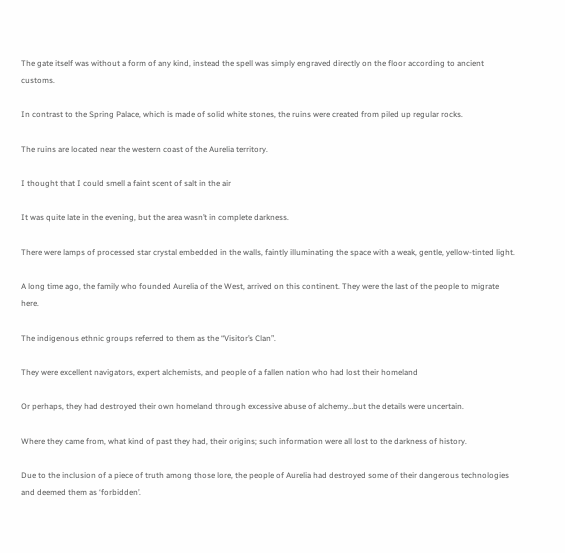The gate itself was without a form of any kind, instead the spell was simply engraved directly on the floor according to ancient customs.

In contrast to the Spring Palace, which is made of solid white stones, the ruins were created from piled up regular rocks.

The ruins are located near the western coast of the Aurelia territory.

I thought that I could smell a faint scent of salt in the air

It was quite late in the evening, but the area wasn’t in complete darkness.

There were lamps of processed star crystal embedded in the walls, faintly illuminating the space with a weak, gentle, yellow-tinted light.

A long time ago, the family who founded Aurelia of the West, arrived on this continent. They were the last of the people to migrate here.

The indigenous ethnic groups referred to them as the “Visitor’s Clan”.

They were excellent navigators, expert alchemists, and people of a fallen nation who had lost their homeland

Or perhaps, they had destroyed their own homeland through excessive abuse of alchemy…but the details were uncertain.

Where they came from, what kind of past they had, their origins; such information were all lost to the darkness of history.

Due to the inclusion of a piece of truth among those lore, the people of Aurelia had destroyed some of their dangerous technologies and deemed them as ‘forbidden’.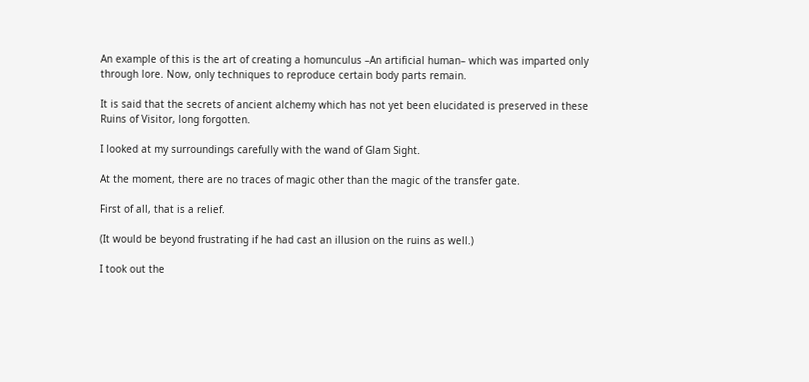An example of this is the art of creating a homunculus –An artificial human– which was imparted only through lore. Now, only techniques to reproduce certain body parts remain.

It is said that the secrets of ancient alchemy which has not yet been elucidated is preserved in these Ruins of Visitor, long forgotten.

I looked at my surroundings carefully with the wand of Glam Sight.

At the moment, there are no traces of magic other than the magic of the transfer gate.

First of all, that is a relief.

(It would be beyond frustrating if he had cast an illusion on the ruins as well.)

I took out the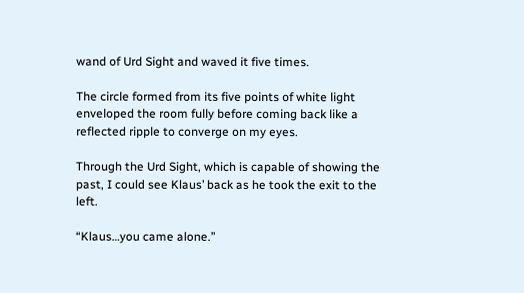wand of Urd Sight and waved it five times.

The circle formed from its five points of white light enveloped the room fully before coming back like a reflected ripple to converge on my eyes.

Through the Urd Sight, which is capable of showing the past, I could see Klaus’ back as he took the exit to the left.

“Klaus…you came alone.”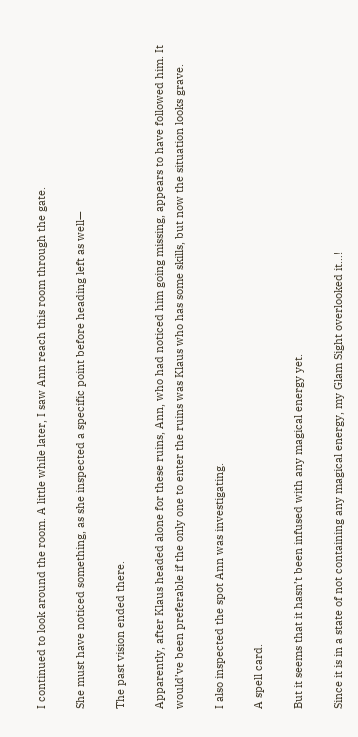I continued to look around the room. A little while later, I saw Ann reach this room through the gate.

She must have noticed something, as she inspected a specific point before heading left as well—

The past vision ended there.

Apparently, after Klaus headed alone for these ruins, Ann, who had noticed him going missing, appears to have followed him. It would’ve been preferable if the only one to enter the ruins was Klaus who has some skills, but now the situation looks grave.

I also inspected the spot Ann was investigating.

A spell card.

But it seems that it hasn’t been infused with any magical energy yet.

Since it is in a state of not containing any magical energy, my Glam Sight overlooked it…!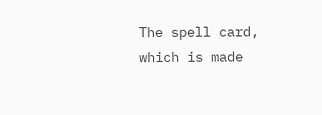The spell card, which is made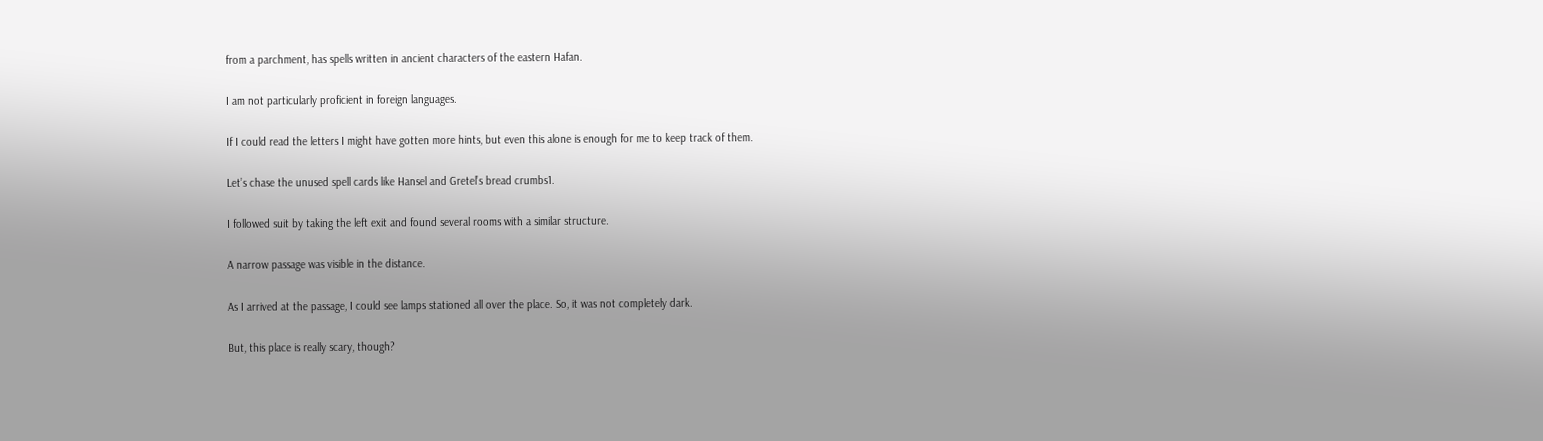from a parchment, has spells written in ancient characters of the eastern Hafan.

I am not particularly proficient in foreign languages.

If I could read the letters I might have gotten more hints, but even this alone is enough for me to keep track of them.

Let’s chase the unused spell cards like Hansel and Gretel’s bread crumbs1.

I followed suit by taking the left exit and found several rooms with a similar structure.

A narrow passage was visible in the distance.

As I arrived at the passage, I could see lamps stationed all over the place. So, it was not completely dark.

But, this place is really scary, though?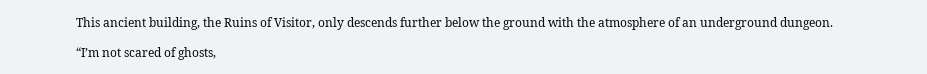This ancient building, the Ruins of Visitor, only descends further below the ground with the atmosphere of an underground dungeon.

“I’m not scared of ghosts,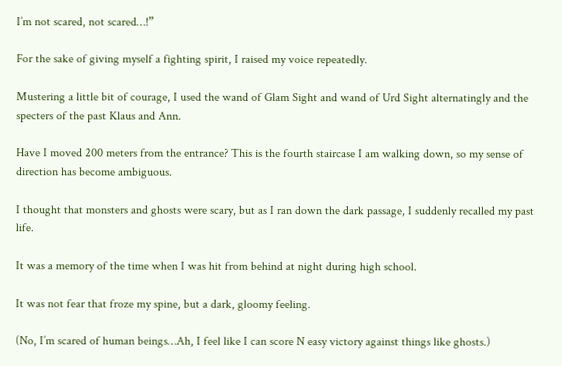I’m not scared, not scared…!”

For the sake of giving myself a fighting spirit, I raised my voice repeatedly.

Mustering a little bit of courage, I used the wand of Glam Sight and wand of Urd Sight alternatingly and the specters of the past Klaus and Ann.

Have I moved 200 meters from the entrance? This is the fourth staircase I am walking down, so my sense of direction has become ambiguous.

I thought that monsters and ghosts were scary, but as I ran down the dark passage, I suddenly recalled my past life.

It was a memory of the time when I was hit from behind at night during high school.

It was not fear that froze my spine, but a dark, gloomy feeling.

(No, I’m scared of human beings…Ah, I feel like I can score N easy victory against things like ghosts.)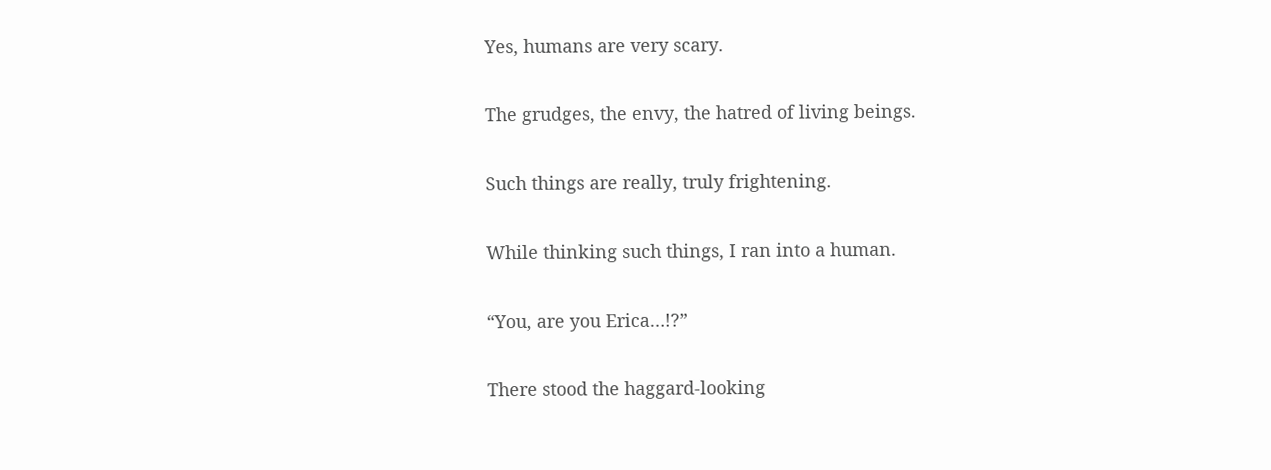Yes, humans are very scary.

The grudges, the envy, the hatred of living beings.

Such things are really, truly frightening.

While thinking such things, I ran into a human.

“You, are you Erica…!?”

There stood the haggard-looking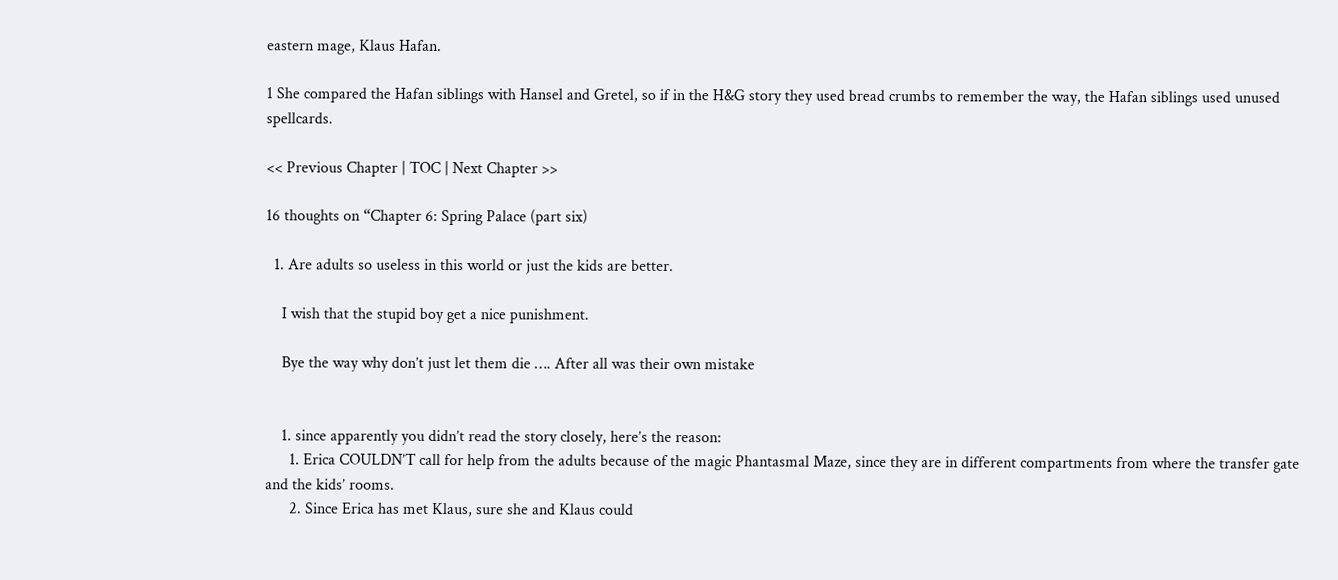eastern mage, Klaus Hafan.

1 She compared the Hafan siblings with Hansel and Gretel, so if in the H&G story they used bread crumbs to remember the way, the Hafan siblings used unused spellcards.

<< Previous Chapter | TOC | Next Chapter >>

16 thoughts on “Chapter 6: Spring Palace (part six)

  1. Are adults so useless in this world or just the kids are better.

    I wish that the stupid boy get a nice punishment.

    Bye the way why don’t just let them die …. After all was their own mistake


    1. since apparently you didn’t read the story closely, here’s the reason:
      1. Erica COULDN’T call for help from the adults because of the magic Phantasmal Maze, since they are in different compartments from where the transfer gate and the kids’ rooms.
      2. Since Erica has met Klaus, sure she and Klaus could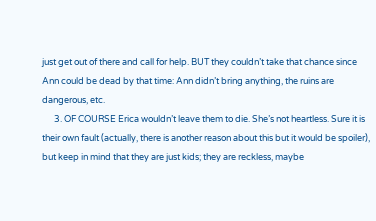just get out of there and call for help. BUT they couldn’t take that chance since Ann could be dead by that time: Ann didn’t bring anything, the ruins are dangerous, etc.
      3. OF COURSE Erica wouldn’t leave them to die. She’s not heartless. Sure it is their own fault (actually, there is another reason about this but it would be spoiler), but keep in mind that they are just kids; they are reckless, maybe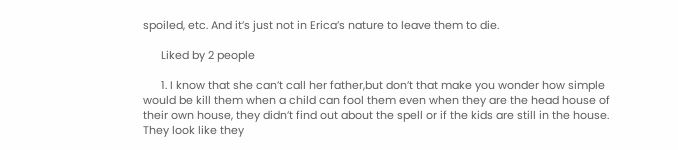spoiled, etc. And it’s just not in Erica’s nature to leave them to die.

      Liked by 2 people

      1. I know that she can’t call her father,but don’t that make you wonder how simple would be kill them when a child can fool them even when they are the head house of their own house, they didn’t find out about the spell or if the kids are still in the house. They look like they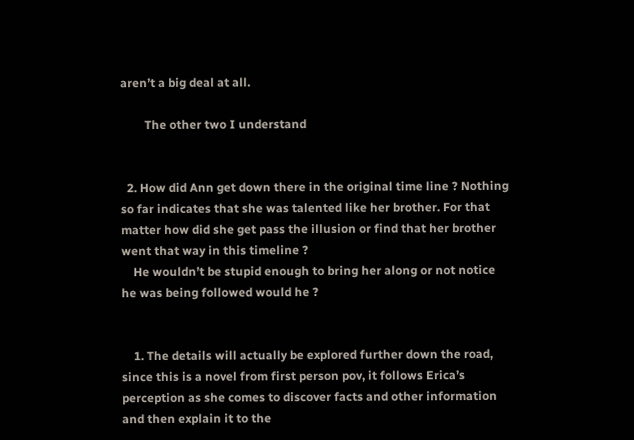aren’t a big deal at all.

        The other two I understand


  2. How did Ann get down there in the original time line ? Nothing so far indicates that she was talented like her brother. For that matter how did she get pass the illusion or find that her brother went that way in this timeline ?
    He wouldn’t be stupid enough to bring her along or not notice he was being followed would he ?


    1. The details will actually be explored further down the road, since this is a novel from first person pov, it follows Erica’s perception as she comes to discover facts and other information and then explain it to the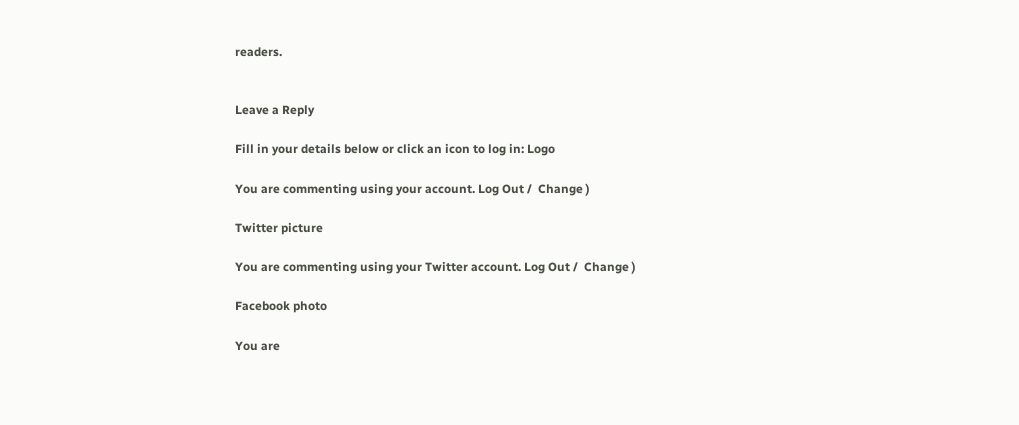readers.


Leave a Reply

Fill in your details below or click an icon to log in: Logo

You are commenting using your account. Log Out /  Change )

Twitter picture

You are commenting using your Twitter account. Log Out /  Change )

Facebook photo

You are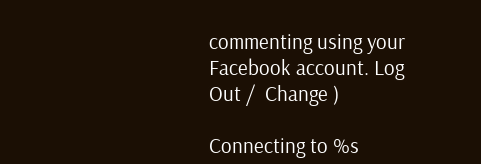commenting using your Facebook account. Log Out /  Change )

Connecting to %s